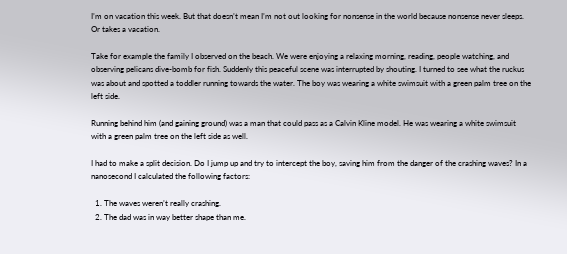I’m on vacation this week. But that doesn’t mean I’m not out looking for nonsense in the world because nonsense never sleeps. Or takes a vacation.

Take for example the family I observed on the beach. We were enjoying a relaxing morning, reading, people watching, and observing pelicans dive-bomb for fish. Suddenly this peaceful scene was interrupted by shouting. I turned to see what the ruckus was about and spotted a toddler running towards the water. The boy was wearing a white swimsuit with a green palm tree on the left side.

Running behind him (and gaining ground) was a man that could pass as a Calvin Kline model. He was wearing a white swimsuit with a green palm tree on the left side as well.

I had to make a split decision. Do I jump up and try to intercept the boy, saving him from the danger of the crashing waves? In a nanosecond I calculated the following factors:

  1. The waves weren’t really crashing.
  2. The dad was in way better shape than me.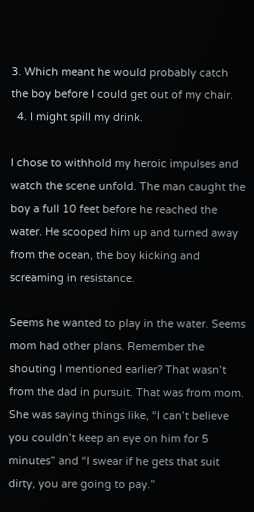3. Which meant he would probably catch the boy before I could get out of my chair.
  4. I might spill my drink.

I chose to withhold my heroic impulses and watch the scene unfold. The man caught the boy a full 10 feet before he reached the water. He scooped him up and turned away from the ocean, the boy kicking and screaming in resistance.

Seems he wanted to play in the water. Seems mom had other plans. Remember the shouting I mentioned earlier? That wasn’t from the dad in pursuit. That was from mom. She was saying things like, “I can’t believe you couldn’t keep an eye on him for 5 minutes” and “I swear if he gets that suit dirty, you are going to pay.”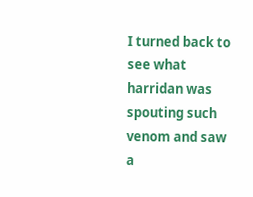I turned back to see what harridan was spouting such venom and saw a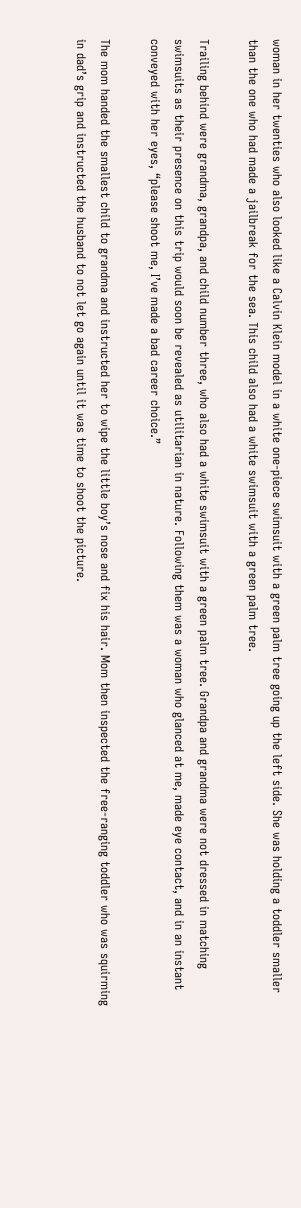woman in her twenties who also looked like a Calvin Klein model in a white one-piece swimsuit with a green palm tree going up the left side. She was holding a toddler smaller than the one who had made a jailbreak for the sea. This child also had a white swimsuit with a green palm tree.

Trailing behind were grandma, grandpa, and child number three, who also had a white swimsuit with a green palm tree. Grandpa and grandma were not dressed in matching swimsuits as their presence on this trip would soon be revealed as utilitarian in nature. Following them was a woman who glanced at me, made eye contact, and in an instant conveyed with her eyes, “please shoot me, I’ve made a bad career choice.”

The mom handed the smallest child to grandma and instructed her to wipe the little boy’s nose and fix his hair. Mom then inspected the free-ranging toddler who was squirming in dad’s grip and instructed the husband to not let go again until it was time to shoot the picture.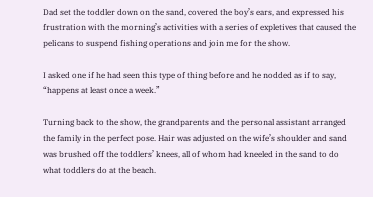Dad set the toddler down on the sand, covered the boy’s ears, and expressed his frustration with the morning’s activities with a series of expletives that caused the pelicans to suspend fishing operations and join me for the show.

I asked one if he had seen this type of thing before and he nodded as if to say, “happens at least once a week.”

Turning back to the show, the grandparents and the personal assistant arranged the family in the perfect pose. Hair was adjusted on the wife’s shoulder and sand was brushed off the toddlers’ knees, all of whom had kneeled in the sand to do what toddlers do at the beach.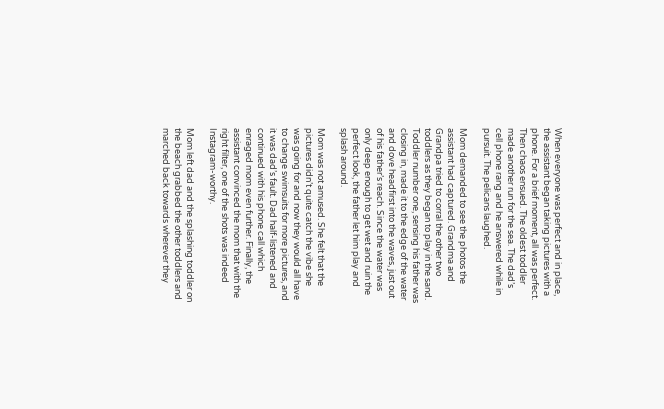When everyone was perfect and in place, the assistant began taking pictures with a phone. For a brief moment, all was perfect. Then chaos ensued. The oldest toddler made another run for the sea. The dad’s cell phone rang and he answered while in pursuit. The pelicans laughed.

Mom demanded to see the photos the assistant had captured. Grandma and Grandpa tried to corral the other two toddlers as they began to play in the sand. Toddler number one, sensing his father was closing in, made it to the edge of the water and dove headfirst into the waves, just out of his father’s reach. Since the water was only deep enough to get wet and ruin the perfect look, the father let him play and splash around.

Mom was not amused. She felt that the pictures didn’t quite catch the vibe she was going for and now they would all have to change swimsuits for more pictures, and it was dad’s fault. Dad half-listened and continued with his phone call which enraged mom even further. Finally, the assistant convinced the mom that with the right filter, one of the shots was indeed Instagram-worthy.

Mom left dad and the splashing toddler on the beach grabbed the other toddlers and marched back towards wherever they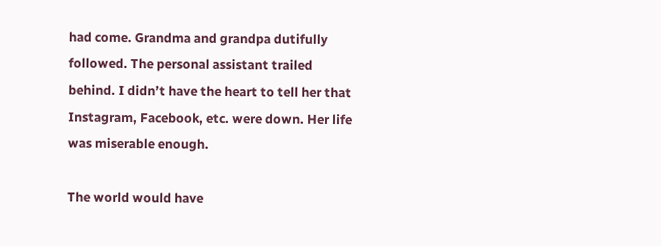had come. Grandma and grandpa dutifully followed. The personal assistant trailed behind. I didn’t have the heart to tell her that Instagram, Facebook, etc. were down. Her life was miserable enough.

The world would have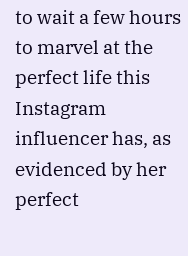to wait a few hours to marvel at the perfect life this Instagram influencer has, as evidenced by her perfect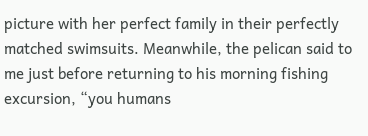picture with her perfect family in their perfectly matched swimsuits. Meanwhile, the pelican said to me just before returning to his morning fishing excursion, “you humans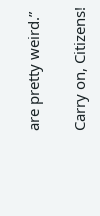are pretty weird.”

Carry on, Citizens!